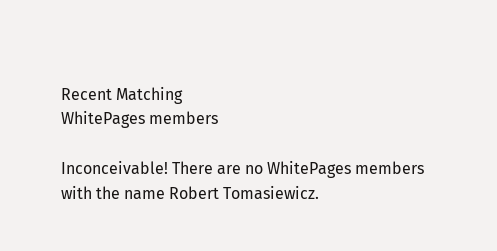Recent Matching
WhitePages members

Inconceivable! There are no WhitePages members with the name Robert Tomasiewicz.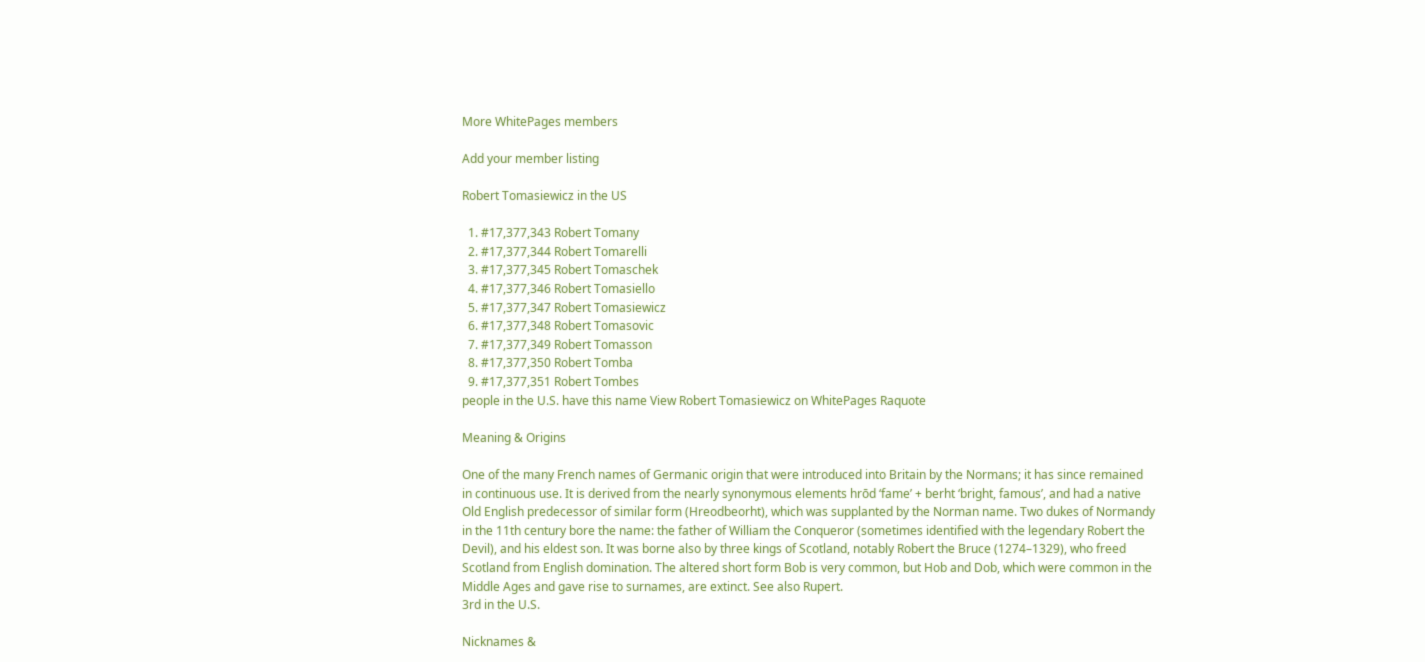More WhitePages members

Add your member listing

Robert Tomasiewicz in the US

  1. #17,377,343 Robert Tomany
  2. #17,377,344 Robert Tomarelli
  3. #17,377,345 Robert Tomaschek
  4. #17,377,346 Robert Tomasiello
  5. #17,377,347 Robert Tomasiewicz
  6. #17,377,348 Robert Tomasovic
  7. #17,377,349 Robert Tomasson
  8. #17,377,350 Robert Tomba
  9. #17,377,351 Robert Tombes
people in the U.S. have this name View Robert Tomasiewicz on WhitePages Raquote

Meaning & Origins

One of the many French names of Germanic origin that were introduced into Britain by the Normans; it has since remained in continuous use. It is derived from the nearly synonymous elements hrōd ‘fame’ + berht ‘bright, famous’, and had a native Old English predecessor of similar form (Hreodbeorht), which was supplanted by the Norman name. Two dukes of Normandy in the 11th century bore the name: the father of William the Conqueror (sometimes identified with the legendary Robert the Devil), and his eldest son. It was borne also by three kings of Scotland, notably Robert the Bruce (1274–1329), who freed Scotland from English domination. The altered short form Bob is very common, but Hob and Dob, which were common in the Middle Ages and gave rise to surnames, are extinct. See also Rupert.
3rd in the U.S.

Nicknames &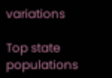variations

Top state populations